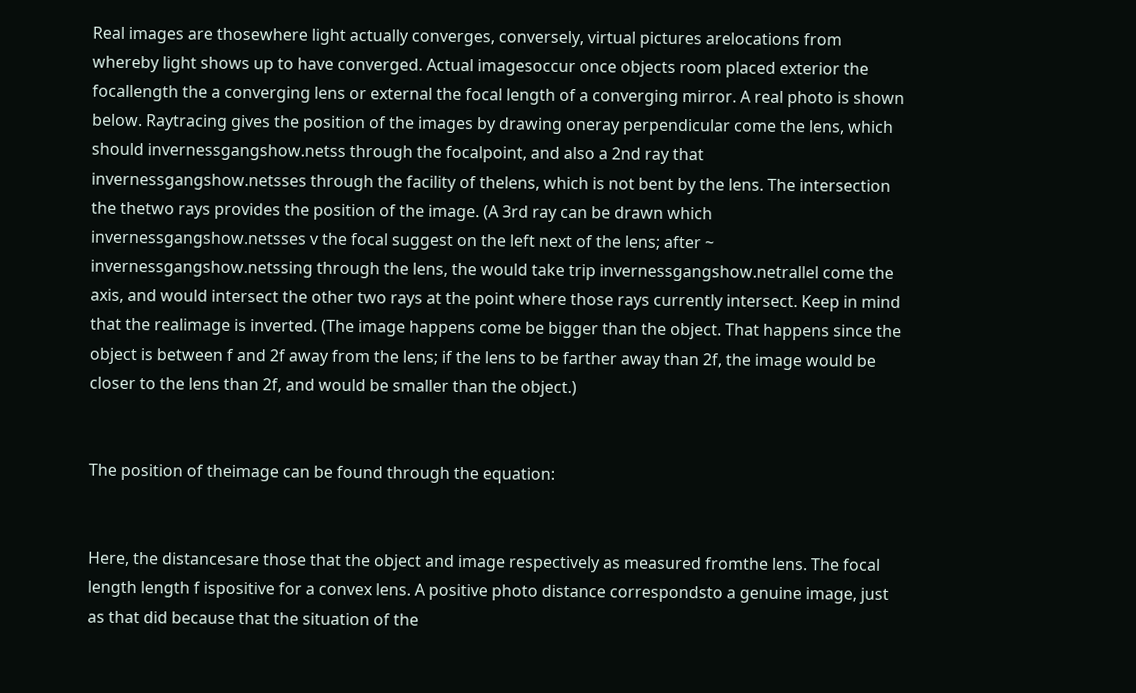Real images are thosewhere light actually converges, conversely, virtual pictures arelocations from whereby light shows up to have converged. Actual imagesoccur once objects room placed exterior the focallength the a converging lens or external the focal length of a converging mirror. A real photo is shown below. Raytracing gives the position of the images by drawing oneray perpendicular come the lens, which should invernessgangshow.netss through the focalpoint, and also a 2nd ray that invernessgangshow.netsses through the facility of thelens, which is not bent by the lens. The intersection the thetwo rays provides the position of the image. (A 3rd ray can be drawn which invernessgangshow.netsses v the focal suggest on the left next of the lens; after ~ invernessgangshow.netssing through the lens, the would take trip invernessgangshow.netrallel come the axis, and would intersect the other two rays at the point where those rays currently intersect. Keep in mind that the realimage is inverted. (The image happens come be bigger than the object. That happens since the object is between f and 2f away from the lens; if the lens to be farther away than 2f, the image would be closer to the lens than 2f, and would be smaller than the object.)


The position of theimage can be found through the equation:


Here, the distancesare those that the object and image respectively as measured fromthe lens. The focal length length f ispositive for a convex lens. A positive photo distance correspondsto a genuine image, just as that did because that the situation of the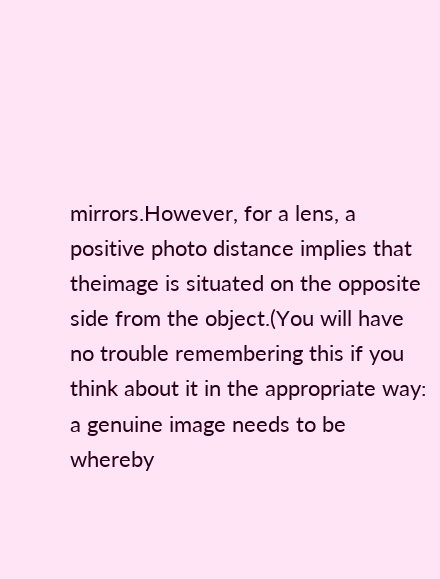mirrors.However, for a lens, a positive photo distance implies that theimage is situated on the opposite side from the object.(You will have no trouble remembering this if you think about it in the appropriate way: a genuine image needs to be whereby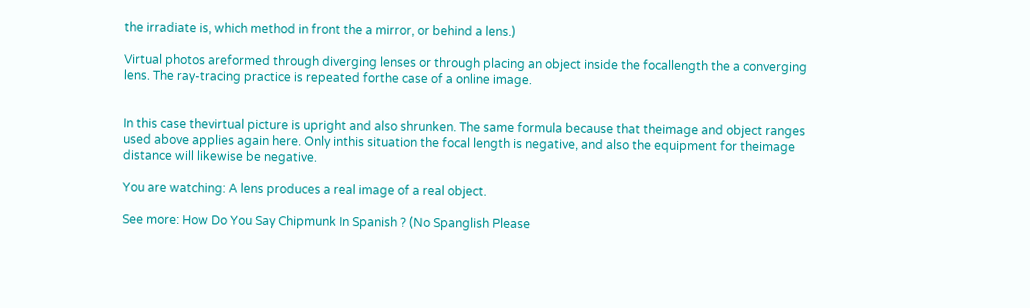the irradiate is, which method in front the a mirror, or behind a lens.)

Virtual photos areformed through diverging lenses or through placing an object inside the focallength the a converging lens. The ray-tracing practice is repeated forthe case of a online image.


In this case thevirtual picture is upright and also shrunken. The same formula because that theimage and object ranges used above applies again here. Only inthis situation the focal length is negative, and also the equipment for theimage distance will likewise be negative.

You are watching: A lens produces a real image of a real object.

See more: How Do You Say Chipmunk In Spanish ? (No Spanglish Please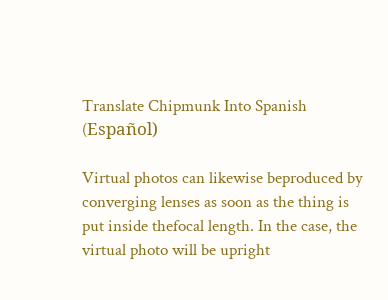Translate Chipmunk Into Spanish (Español)

Virtual photos can likewise beproduced by converging lenses as soon as the thing is put inside thefocal length. In the case, the virtual photo will be upright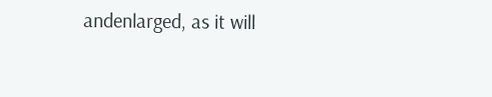andenlarged, as it will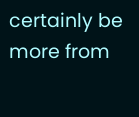certainly be more from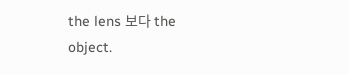the lens 보다 the object.